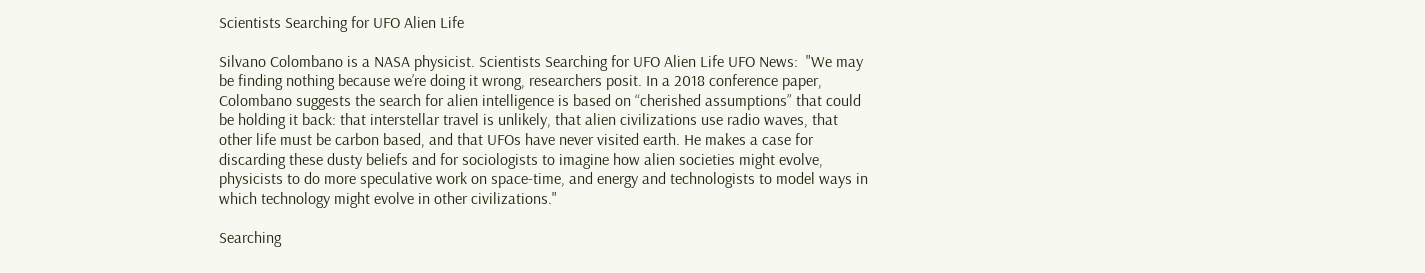Scientists Searching for UFO Alien Life

Silvano Colombano is a NASA physicist. Scientists Searching for UFO Alien Life UFO News:  "We may be finding nothing because we’re doing it wrong, researchers posit. In a 2018 conference paper, Colombano suggests the search for alien intelligence is based on “cherished assumptions” that could be holding it back: that interstellar travel is unlikely, that alien civilizations use radio waves, that other life must be carbon based, and that UFOs have never visited earth. He makes a case for discarding these dusty beliefs and for sociologists to imagine how alien societies might evolve, physicists to do more speculative work on space-time, and energy and technologists to model ways in which technology might evolve in other civilizations."

Searching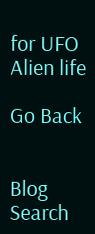for UFO Alien life

Go Back


Blog Search